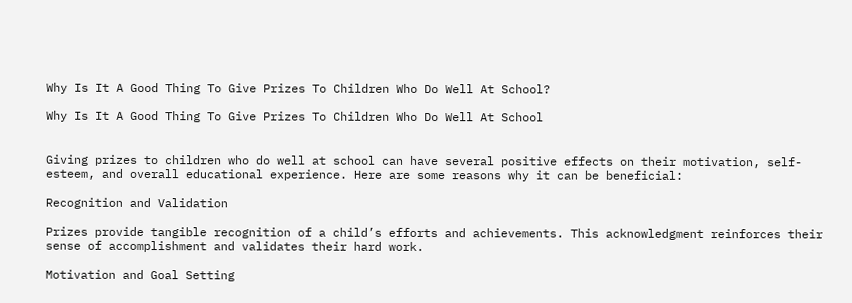Why Is It A Good Thing To Give Prizes To Children Who Do Well At School?

Why Is It A Good Thing To Give Prizes To Children Who Do Well At School


Giving prizes to children who do well at school can have several positive effects on their motivation, self-esteem, and overall educational experience. Here are some reasons why it can be beneficial:

Recognition and Validation

Prizes provide tangible recognition of a child’s efforts and achievements. This acknowledgment reinforces their sense of accomplishment and validates their hard work.

Motivation and Goal Setting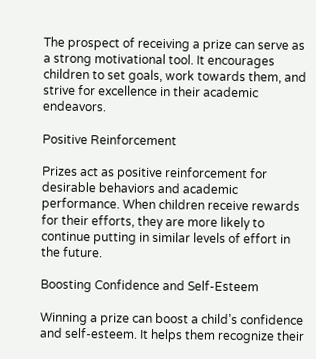The prospect of receiving a prize can serve as a strong motivational tool. It encourages children to set goals, work towards them, and strive for excellence in their academic endeavors.

Positive Reinforcement

Prizes act as positive reinforcement for desirable behaviors and academic performance. When children receive rewards for their efforts, they are more likely to continue putting in similar levels of effort in the future.

Boosting Confidence and Self-Esteem

Winning a prize can boost a child’s confidence and self-esteem. It helps them recognize their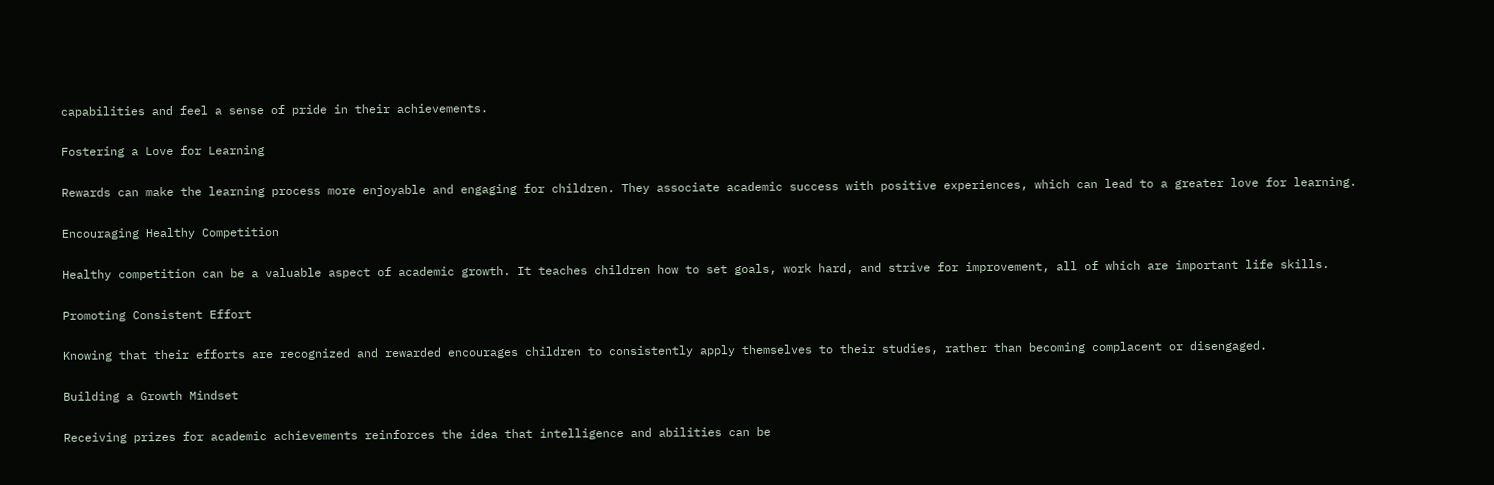capabilities and feel a sense of pride in their achievements.

Fostering a Love for Learning

Rewards can make the learning process more enjoyable and engaging for children. They associate academic success with positive experiences, which can lead to a greater love for learning.

Encouraging Healthy Competition

Healthy competition can be a valuable aspect of academic growth. It teaches children how to set goals, work hard, and strive for improvement, all of which are important life skills.

Promoting Consistent Effort

Knowing that their efforts are recognized and rewarded encourages children to consistently apply themselves to their studies, rather than becoming complacent or disengaged.

Building a Growth Mindset

Receiving prizes for academic achievements reinforces the idea that intelligence and abilities can be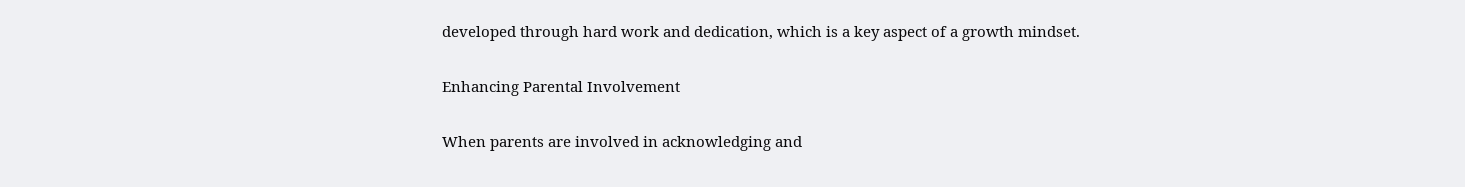developed through hard work and dedication, which is a key aspect of a growth mindset.

Enhancing Parental Involvement

When parents are involved in acknowledging and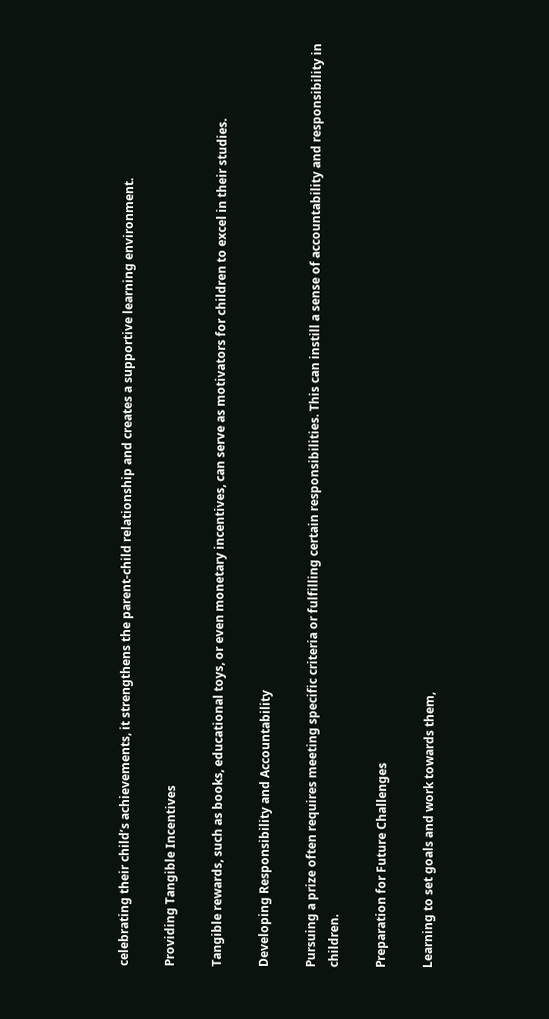celebrating their child’s achievements, it strengthens the parent-child relationship and creates a supportive learning environment.

Providing Tangible Incentives

Tangible rewards, such as books, educational toys, or even monetary incentives, can serve as motivators for children to excel in their studies.

Developing Responsibility and Accountability

Pursuing a prize often requires meeting specific criteria or fulfilling certain responsibilities. This can instill a sense of accountability and responsibility in children.

Preparation for Future Challenges

Learning to set goals and work towards them,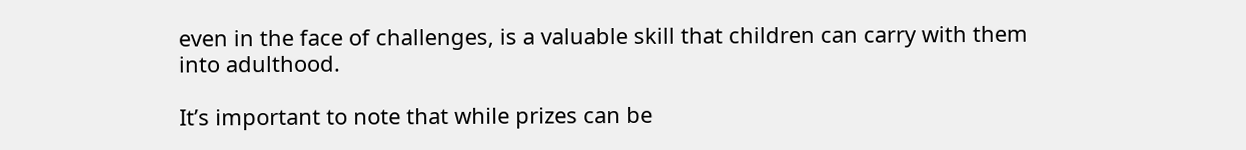even in the face of challenges, is a valuable skill that children can carry with them into adulthood.

It’s important to note that while prizes can be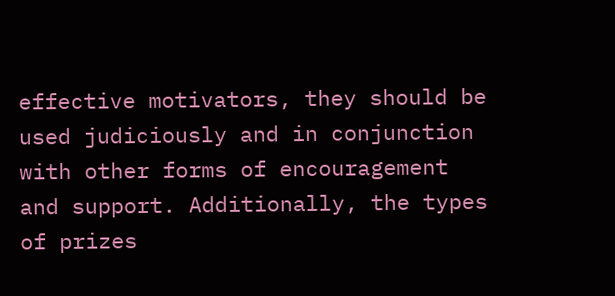effective motivators, they should be used judiciously and in conjunction with other forms of encouragement and support. Additionally, the types of prizes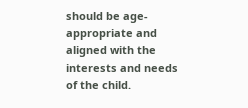should be age-appropriate and aligned with the interests and needs of the child.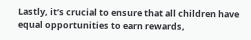Lastly, it’s crucial to ensure that all children have equal opportunities to earn rewards,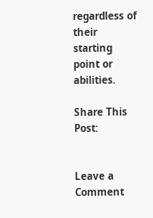regardless of their starting point or abilities.

Share This Post:


Leave a Comment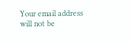Your email address will not be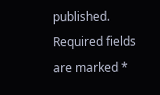published. Required fields are marked *